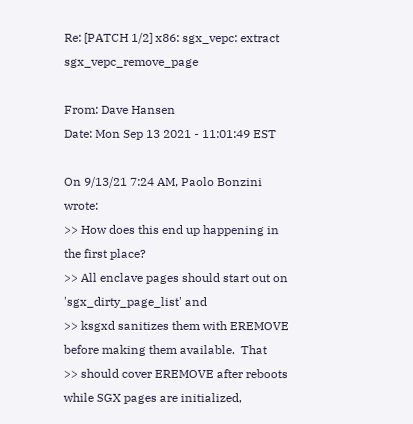Re: [PATCH 1/2] x86: sgx_vepc: extract sgx_vepc_remove_page

From: Dave Hansen
Date: Mon Sep 13 2021 - 11:01:49 EST

On 9/13/21 7:24 AM, Paolo Bonzini wrote:
>> How does this end up happening in the first place?
>> All enclave pages should start out on 'sgx_dirty_page_list' and
>> ksgxd sanitizes them with EREMOVE before making them available.  That
>> should cover EREMOVE after reboots while SGX pages are initialized,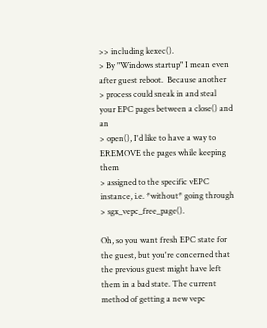>> including kexec().
> By "Windows startup" I mean even after guest reboot.  Because another
> process could sneak in and steal your EPC pages between a close() and an
> open(), I'd like to have a way to EREMOVE the pages while keeping them
> assigned to the specific vEPC instance, i.e. *without* going through
> sgx_vepc_free_page().

Oh, so you want fresh EPC state for the guest, but you're concerned that
the previous guest might have left them in a bad state. The current
method of getting a new vepc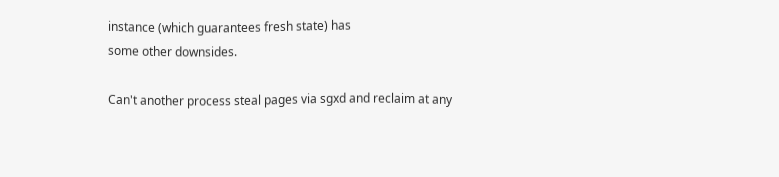instance (which guarantees fresh state) has
some other downsides.

Can't another process steal pages via sgxd and reclaim at any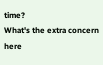time?
What's the extra concern here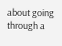about going through a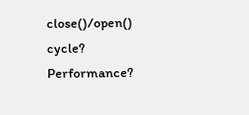close()/open()
cycle? Performance?